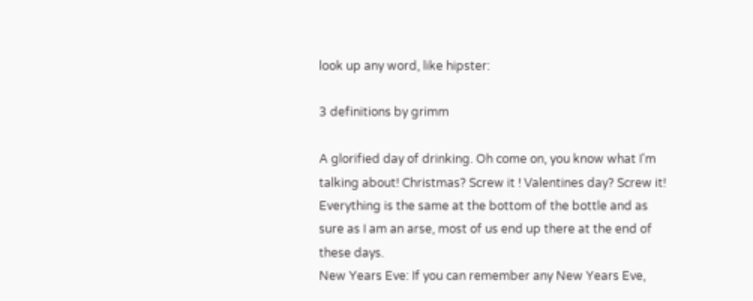look up any word, like hipster:

3 definitions by grimm

A glorified day of drinking. Oh come on, you know what I'm talking about! Christmas? Screw it ! Valentines day? Screw it! Everything is the same at the bottom of the bottle and as sure as I am an arse, most of us end up there at the end of these days.
New Years Eve: If you can remember any New Years Eve,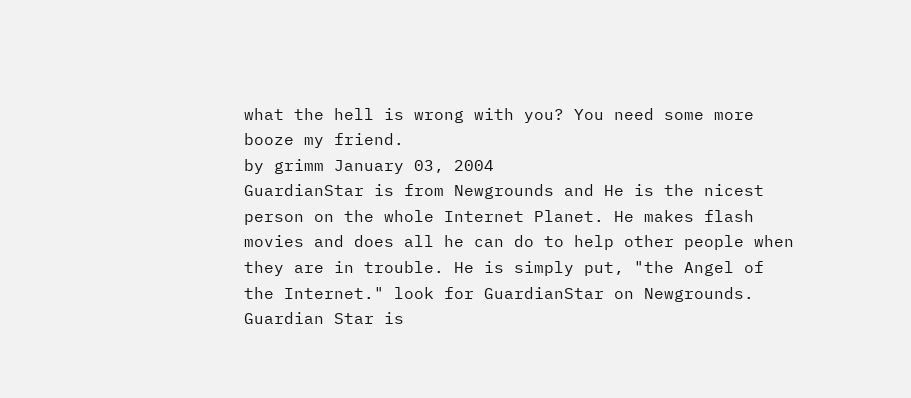what the hell is wrong with you? You need some more booze my friend.
by grimm January 03, 2004
GuardianStar is from Newgrounds and He is the nicest person on the whole Internet Planet. He makes flash movies and does all he can do to help other people when they are in trouble. He is simply put, "the Angel of the Internet." look for GuardianStar on Newgrounds.
Guardian Star is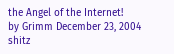the Angel of the Internet!
by Grimm December 23, 2004
shitz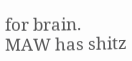for brain.
MAW has shitz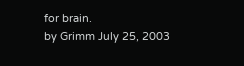for brain.
by Grimm July 25, 2003